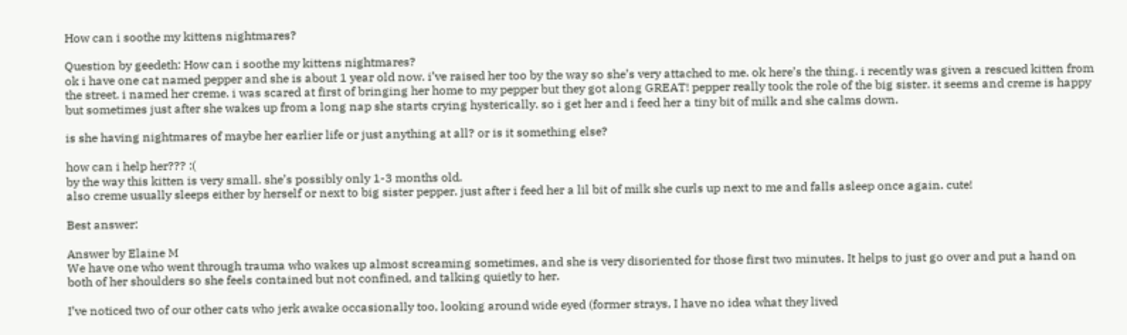How can i soothe my kittens nightmares?

Question by geedeth: How can i soothe my kittens nightmares?
ok i have one cat named pepper and she is about 1 year old now. i’ve raised her too by the way so she’s very attached to me. ok here’s the thing. i recently was given a rescued kitten from the street. i named her creme. i was scared at first of bringing her home to my pepper but they got along GREAT! pepper really took the role of the big sister. it seems and creme is happy but sometimes just after she wakes up from a long nap she starts crying hysterically. so i get her and i feed her a tiny bit of milk and she calms down.

is she having nightmares of maybe her earlier life or just anything at all? or is it something else?

how can i help her??? :(
by the way this kitten is very small. she’s possibly only 1-3 months old.
also creme usually sleeps either by herself or next to big sister pepper. just after i feed her a lil bit of milk she curls up next to me and falls asleep once again. cute!

Best answer:

Answer by Elaine M
We have one who went through trauma who wakes up almost screaming sometimes, and she is very disoriented for those first two minutes. It helps to just go over and put a hand on both of her shoulders so she feels contained but not confined, and talking quietly to her.

I’ve noticed two of our other cats who jerk awake occasionally too, looking around wide eyed (former strays, I have no idea what they lived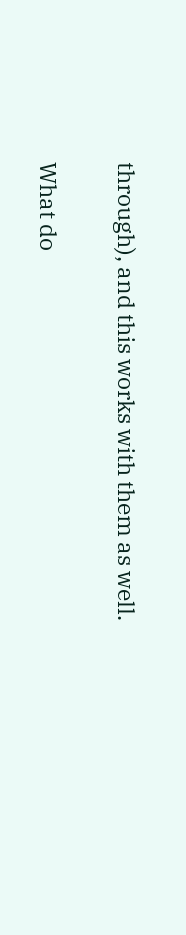through), and this works with them as well.

What do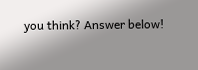you think? Answer below!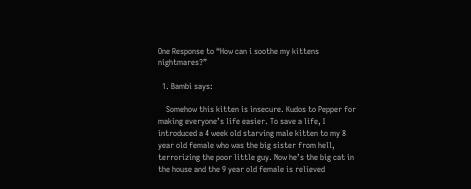One Response to “How can i soothe my kittens nightmares?”

  1. Bambi says:

    Somehow this kitten is insecure. Kudos to Pepper for making everyone’s life easier. To save a life, I introduced a 4 week old starving male kitten to my 8 year old female who was the big sister from hell, terrorizing the poor little guy. Now he’s the big cat in the house and the 9 year old female is relieved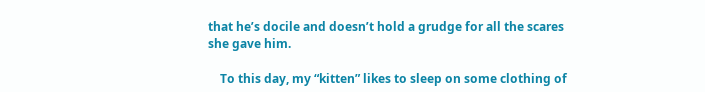that he’s docile and doesn’t hold a grudge for all the scares she gave him.

    To this day, my “kitten” likes to sleep on some clothing of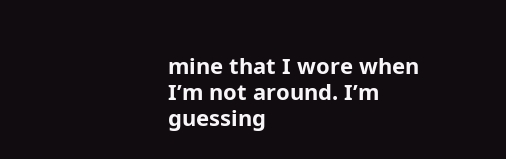mine that I wore when I’m not around. I’m guessing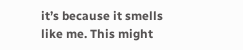it’s because it smells like me. This might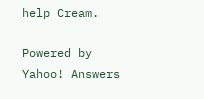help Cream.

Powered by Yahoo! Answers